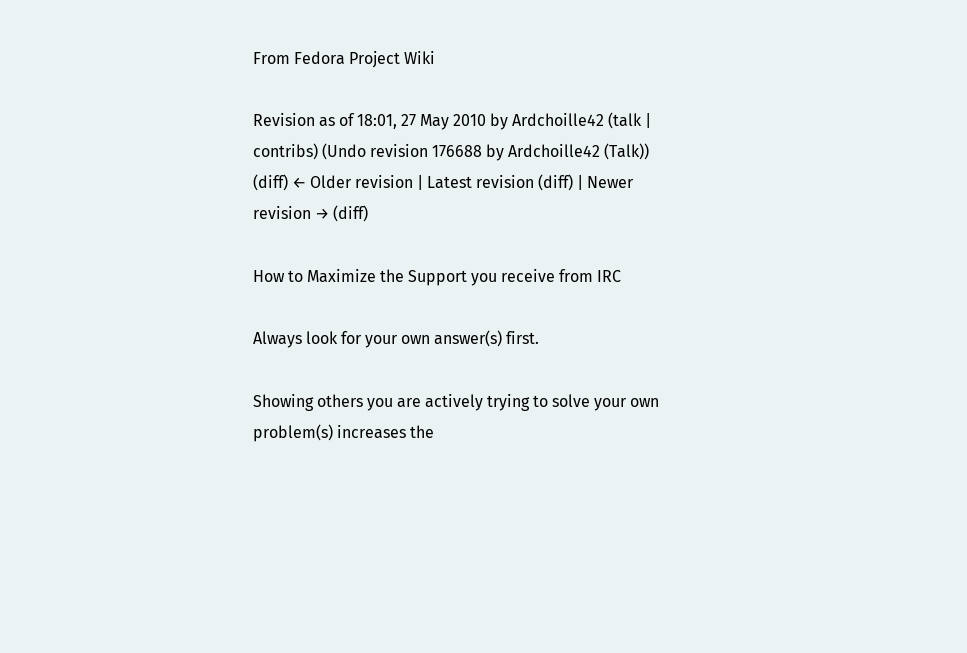From Fedora Project Wiki

Revision as of 18:01, 27 May 2010 by Ardchoille42 (talk | contribs) (Undo revision 176688 by Ardchoille42 (Talk))
(diff) ← Older revision | Latest revision (diff) | Newer revision → (diff)

How to Maximize the Support you receive from IRC

Always look for your own answer(s) first.

Showing others you are actively trying to solve your own problem(s) increases the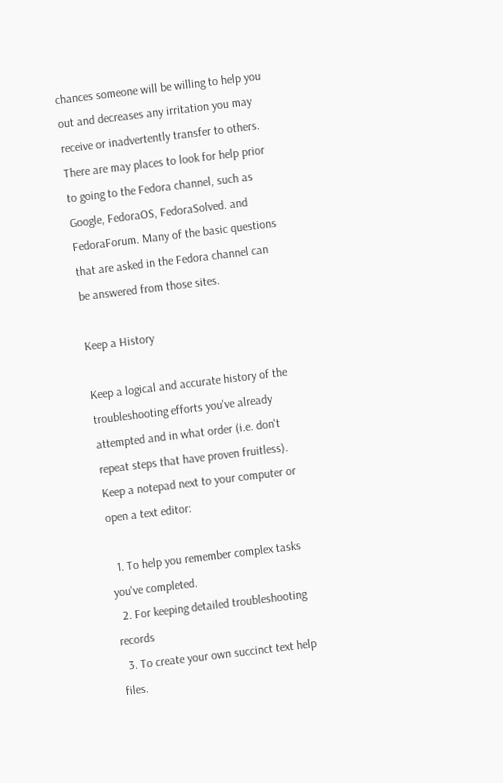chances someone will be willing to help you out and decreases any irritation you may receive or inadvertently transfer to others. There are may places to look for help prior to going to the Fedora channel, such as Google, FedoraOS, FedoraSolved. and FedoraForum. Many of the basic questions that are asked in the Fedora channel can be answered from those sites.

Keep a History

Keep a logical and accurate history of the troubleshooting efforts you've already attempted and in what order (i.e. don't repeat steps that have proven fruitless). Keep a notepad next to your computer or open a text editor:

  1. To help you remember complex tasks you've completed.
  2. For keeping detailed troubleshooting records
  3. To create your own succinct text help files.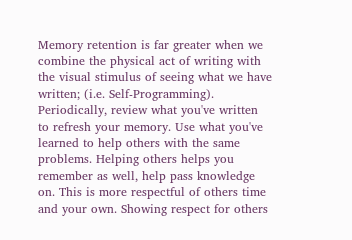Memory retention is far greater when we combine the physical act of writing with the visual stimulus of seeing what we have written; (i.e. Self-Programming). Periodically, review what you've written to refresh your memory. Use what you've learned to help others with the same problems. Helping others helps you remember as well, help pass knowledge on. This is more respectful of others time and your own. Showing respect for others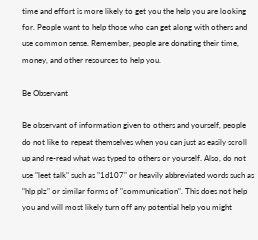time and effort is more likely to get you the help you are looking for. People want to help those who can get along with others and use common sense. Remember, people are donating their time, money, and other resources to help you.

Be Observant

Be observant of information given to others and yourself, people do not like to repeat themselves when you can just as easily scroll up and re-read what was typed to others or yourself. Also, do not use "leet talk" such as "1d107" or heavily abbreviated words such as "hlp plz" or similar forms of "communication". This does not help you and will most likely turn off any potential help you might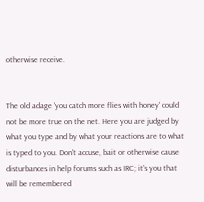otherwise receive.


The old adage 'you catch more flies with honey' could not be more true on the net. Here you are judged by what you type and by what your reactions are to what is typed to you. Don't accuse, bait or otherwise cause disturbances in help forums such as IRC; it's you that will be remembered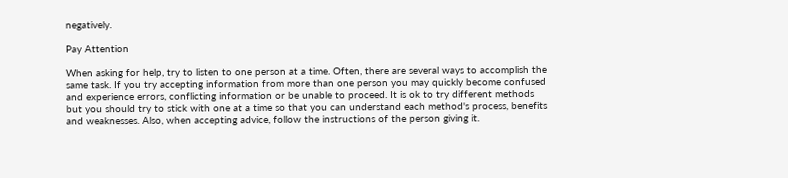negatively.

Pay Attention

When asking for help, try to listen to one person at a time. Often, there are several ways to accomplish the same task. If you try accepting information from more than one person you may quickly become confused and experience errors, conflicting information or be unable to proceed. It is ok to try different methods but you should try to stick with one at a time so that you can understand each method's process, benefits and weaknesses. Also, when accepting advice, follow the instructions of the person giving it.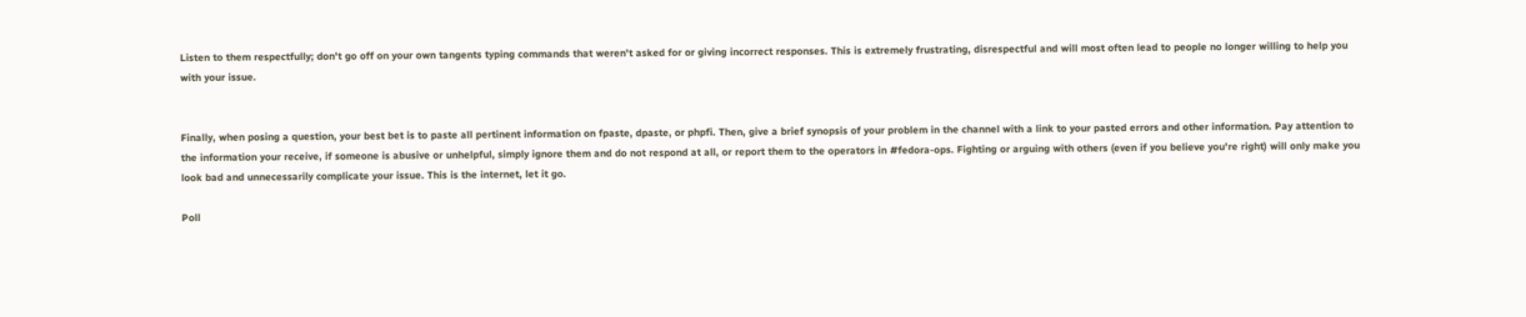Listen to them respectfully; don't go off on your own tangents typing commands that weren't asked for or giving incorrect responses. This is extremely frustrating, disrespectful and will most often lead to people no longer willing to help you with your issue.


Finally, when posing a question, your best bet is to paste all pertinent information on fpaste, dpaste, or phpfi. Then, give a brief synopsis of your problem in the channel with a link to your pasted errors and other information. Pay attention to the information your receive, if someone is abusive or unhelpful, simply ignore them and do not respond at all, or report them to the operators in #fedora-ops. Fighting or arguing with others (even if you believe you're right) will only make you look bad and unnecessarily complicate your issue. This is the internet, let it go.

Poll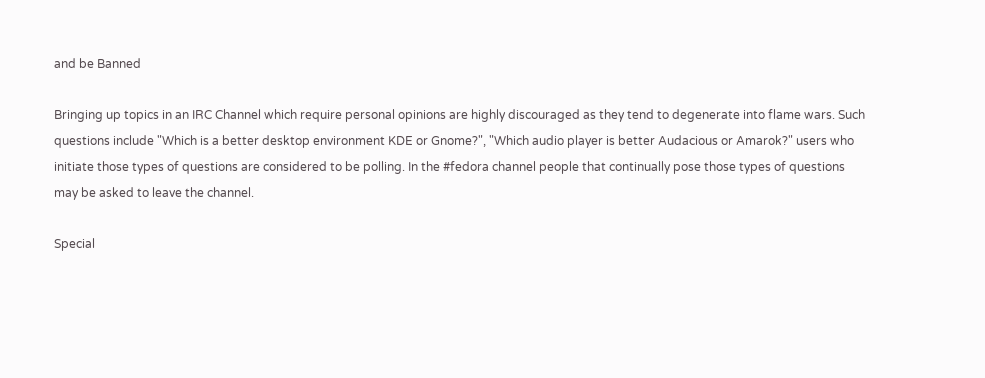and be Banned

Bringing up topics in an IRC Channel which require personal opinions are highly discouraged as they tend to degenerate into flame wars. Such questions include "Which is a better desktop environment KDE or Gnome?", "Which audio player is better Audacious or Amarok?" users who initiate those types of questions are considered to be polling. In the #fedora channel people that continually pose those types of questions may be asked to leave the channel.

Special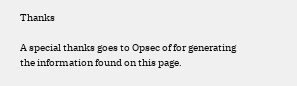Thanks

A special thanks goes to Opsec of for generating the information found on this page.